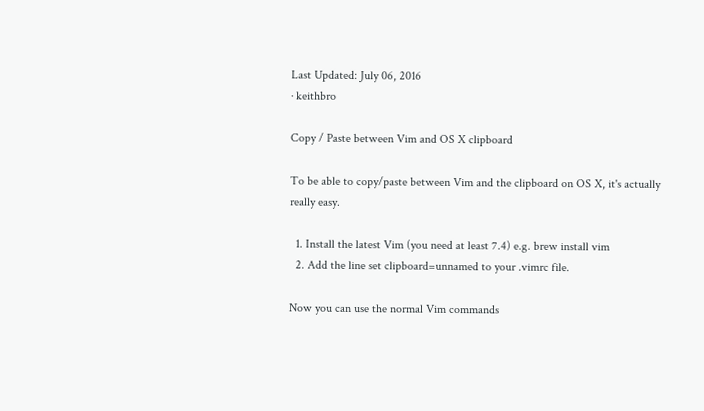Last Updated: July 06, 2016
· keithbro

Copy / Paste between Vim and OS X clipboard

To be able to copy/paste between Vim and the clipboard on OS X, it's actually really easy.

  1. Install the latest Vim (you need at least 7.4) e.g. brew install vim
  2. Add the line set clipboard=unnamed to your .vimrc file.

Now you can use the normal Vim commands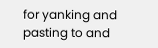for yanking and pasting to and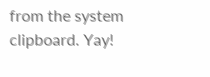from the system clipboard. Yay!